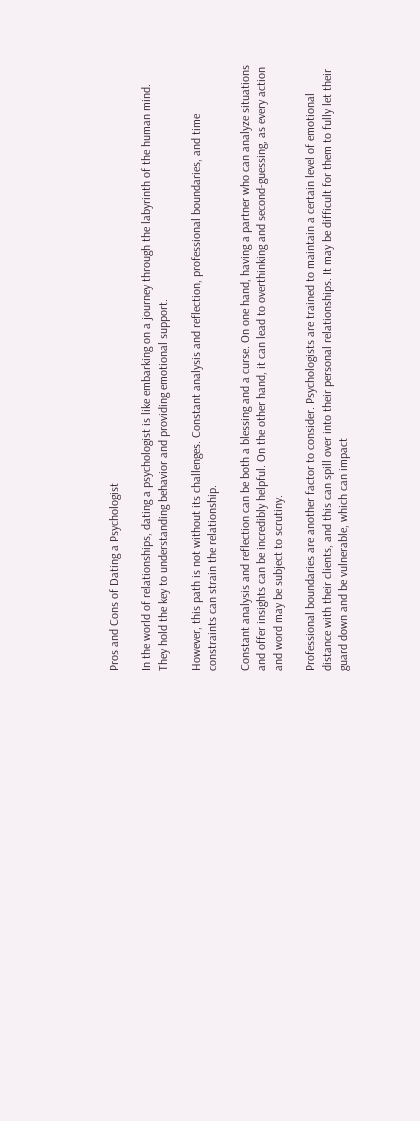Pros and Cons of Dating a Psychologist

In the world of relationships, dating a psychologist is like embarking on a journey through the labyrinth of the human mind. They hold the key to understanding behavior and providing emotional support.

However, this path is not without its challenges. Constant analysis and reflection, professional boundaries, and time constraints can strain the relationship.

Constant analysis and reflection can be both a blessing and a curse. On one hand, having a partner who can analyze situations and offer insights can be incredibly helpful. On the other hand, it can lead to overthinking and second-guessing, as every action and word may be subject to scrutiny.

Professional boundaries are another factor to consider. Psychologists are trained to maintain a certain level of emotional distance with their clients, and this can spill over into their personal relationships. It may be difficult for them to fully let their guard down and be vulnerable, which can impact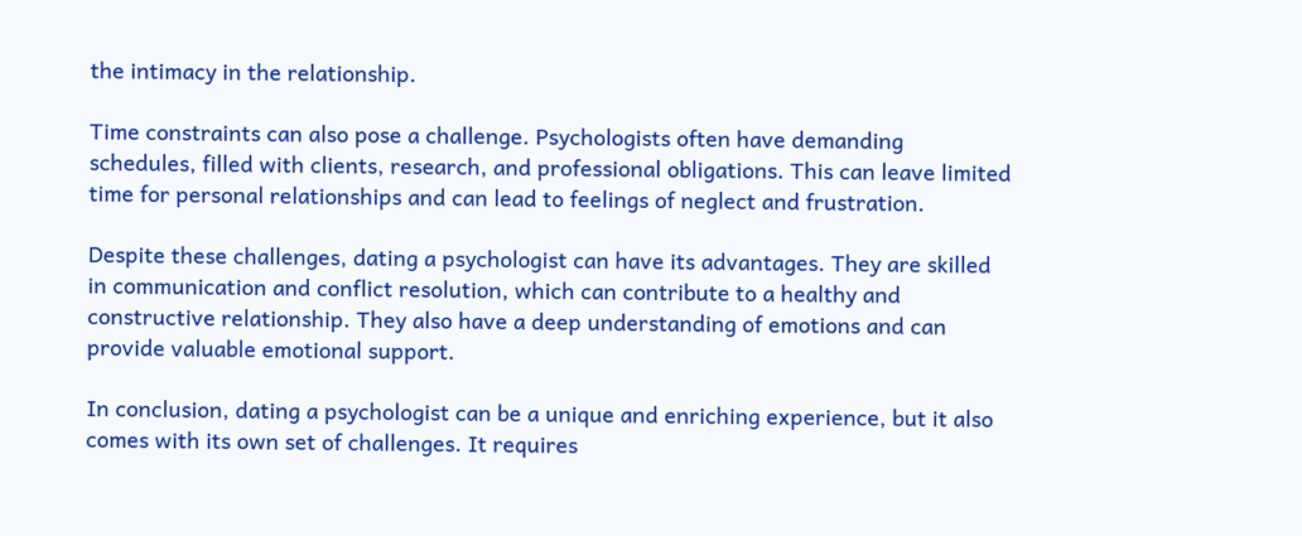the intimacy in the relationship.

Time constraints can also pose a challenge. Psychologists often have demanding schedules, filled with clients, research, and professional obligations. This can leave limited time for personal relationships and can lead to feelings of neglect and frustration.

Despite these challenges, dating a psychologist can have its advantages. They are skilled in communication and conflict resolution, which can contribute to a healthy and constructive relationship. They also have a deep understanding of emotions and can provide valuable emotional support.

In conclusion, dating a psychologist can be a unique and enriching experience, but it also comes with its own set of challenges. It requires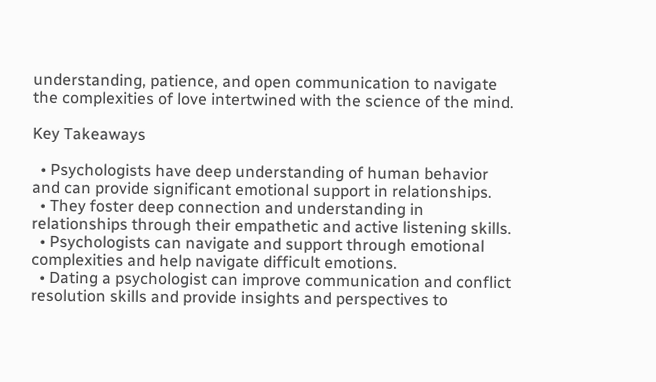understanding, patience, and open communication to navigate the complexities of love intertwined with the science of the mind.

Key Takeaways

  • Psychologists have deep understanding of human behavior and can provide significant emotional support in relationships.
  • They foster deep connection and understanding in relationships through their empathetic and active listening skills.
  • Psychologists can navigate and support through emotional complexities and help navigate difficult emotions.
  • Dating a psychologist can improve communication and conflict resolution skills and provide insights and perspectives to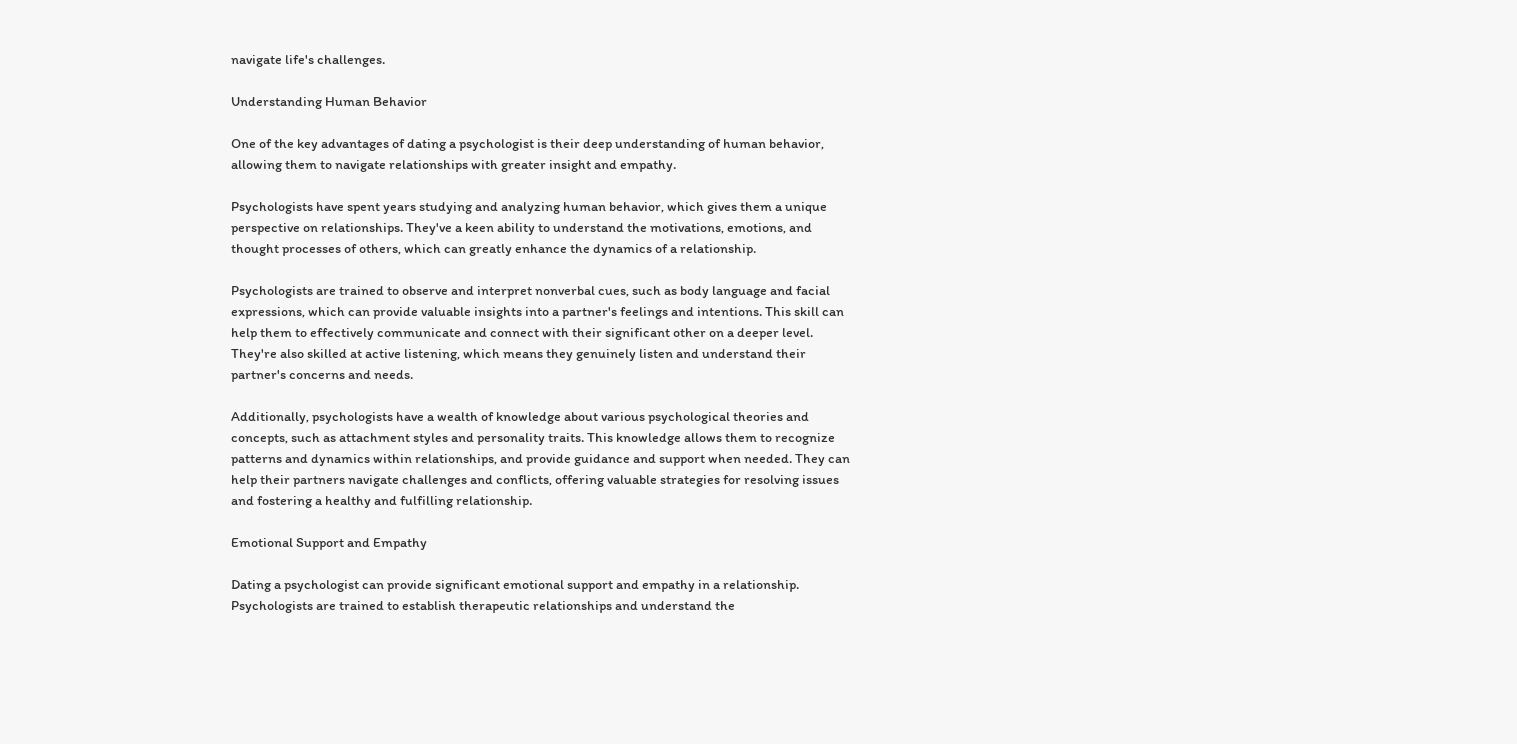navigate life's challenges.

Understanding Human Behavior

One of the key advantages of dating a psychologist is their deep understanding of human behavior, allowing them to navigate relationships with greater insight and empathy.

Psychologists have spent years studying and analyzing human behavior, which gives them a unique perspective on relationships. They've a keen ability to understand the motivations, emotions, and thought processes of others, which can greatly enhance the dynamics of a relationship.

Psychologists are trained to observe and interpret nonverbal cues, such as body language and facial expressions, which can provide valuable insights into a partner's feelings and intentions. This skill can help them to effectively communicate and connect with their significant other on a deeper level. They're also skilled at active listening, which means they genuinely listen and understand their partner's concerns and needs.

Additionally, psychologists have a wealth of knowledge about various psychological theories and concepts, such as attachment styles and personality traits. This knowledge allows them to recognize patterns and dynamics within relationships, and provide guidance and support when needed. They can help their partners navigate challenges and conflicts, offering valuable strategies for resolving issues and fostering a healthy and fulfilling relationship.

Emotional Support and Empathy

Dating a psychologist can provide significant emotional support and empathy in a relationship. Psychologists are trained to establish therapeutic relationships and understand the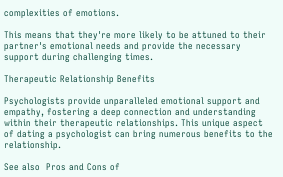complexities of emotions.

This means that they're more likely to be attuned to their partner's emotional needs and provide the necessary support during challenging times.

Therapeutic Relationship Benefits

Psychologists provide unparalleled emotional support and empathy, fostering a deep connection and understanding within their therapeutic relationships. This unique aspect of dating a psychologist can bring numerous benefits to the relationship.

See also  Pros and Cons of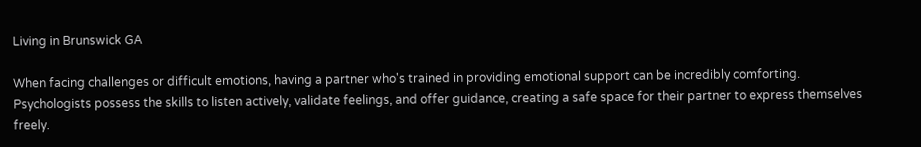Living in Brunswick GA

When facing challenges or difficult emotions, having a partner who's trained in providing emotional support can be incredibly comforting. Psychologists possess the skills to listen actively, validate feelings, and offer guidance, creating a safe space for their partner to express themselves freely.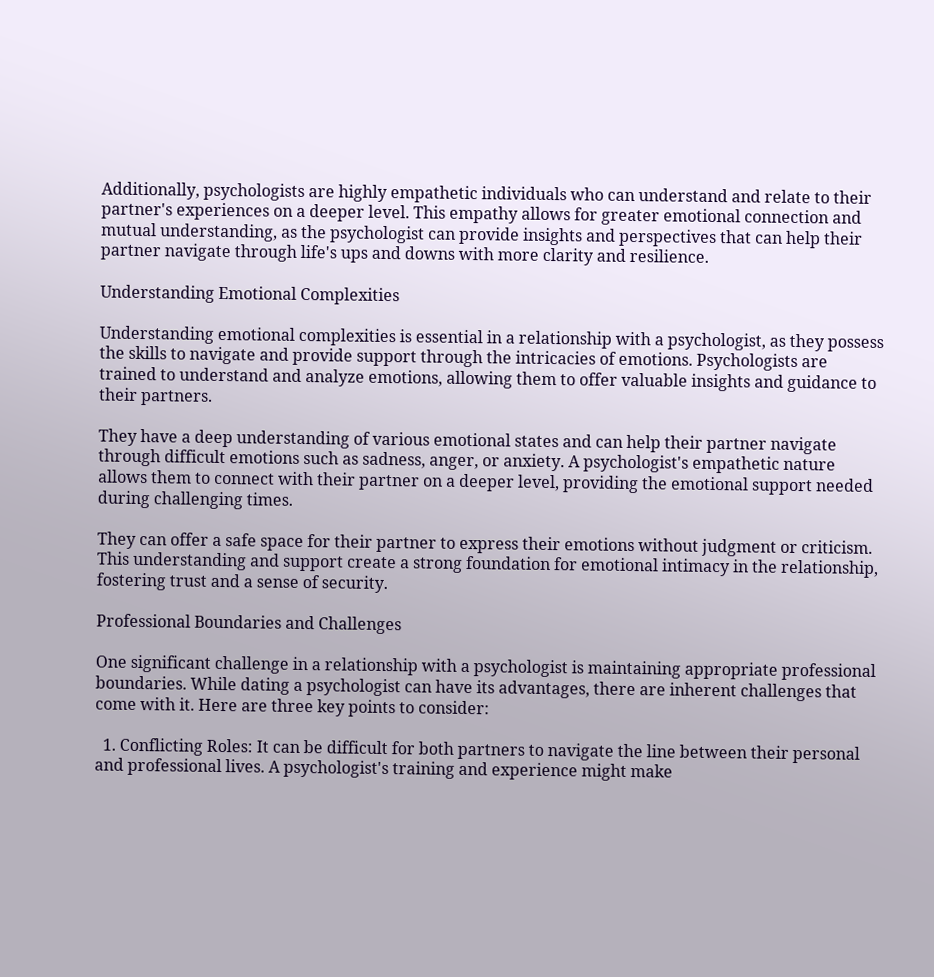Additionally, psychologists are highly empathetic individuals who can understand and relate to their partner's experiences on a deeper level. This empathy allows for greater emotional connection and mutual understanding, as the psychologist can provide insights and perspectives that can help their partner navigate through life's ups and downs with more clarity and resilience.

Understanding Emotional Complexities

Understanding emotional complexities is essential in a relationship with a psychologist, as they possess the skills to navigate and provide support through the intricacies of emotions. Psychologists are trained to understand and analyze emotions, allowing them to offer valuable insights and guidance to their partners.

They have a deep understanding of various emotional states and can help their partner navigate through difficult emotions such as sadness, anger, or anxiety. A psychologist's empathetic nature allows them to connect with their partner on a deeper level, providing the emotional support needed during challenging times.

They can offer a safe space for their partner to express their emotions without judgment or criticism. This understanding and support create a strong foundation for emotional intimacy in the relationship, fostering trust and a sense of security.

Professional Boundaries and Challenges

One significant challenge in a relationship with a psychologist is maintaining appropriate professional boundaries. While dating a psychologist can have its advantages, there are inherent challenges that come with it. Here are three key points to consider:

  1. Conflicting Roles: It can be difficult for both partners to navigate the line between their personal and professional lives. A psychologist's training and experience might make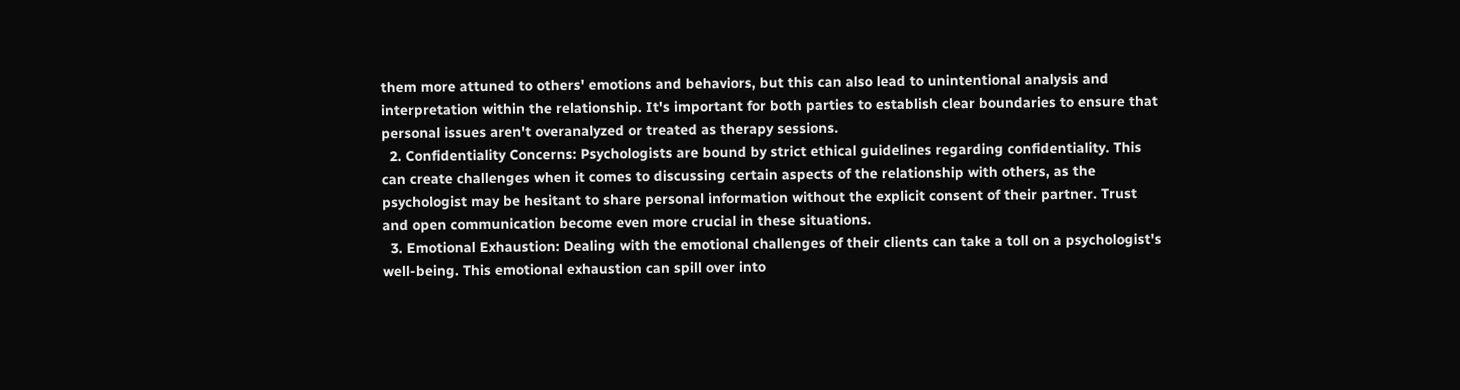them more attuned to others' emotions and behaviors, but this can also lead to unintentional analysis and interpretation within the relationship. It's important for both parties to establish clear boundaries to ensure that personal issues aren't overanalyzed or treated as therapy sessions.
  2. Confidentiality Concerns: Psychologists are bound by strict ethical guidelines regarding confidentiality. This can create challenges when it comes to discussing certain aspects of the relationship with others, as the psychologist may be hesitant to share personal information without the explicit consent of their partner. Trust and open communication become even more crucial in these situations.
  3. Emotional Exhaustion: Dealing with the emotional challenges of their clients can take a toll on a psychologist's well-being. This emotional exhaustion can spill over into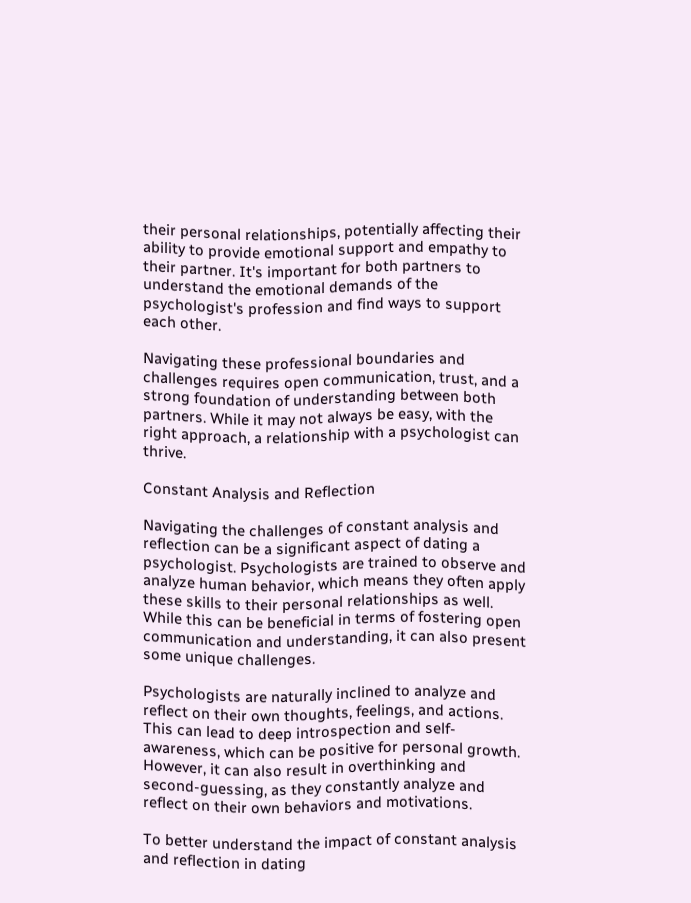their personal relationships, potentially affecting their ability to provide emotional support and empathy to their partner. It's important for both partners to understand the emotional demands of the psychologist's profession and find ways to support each other.

Navigating these professional boundaries and challenges requires open communication, trust, and a strong foundation of understanding between both partners. While it may not always be easy, with the right approach, a relationship with a psychologist can thrive.

Constant Analysis and Reflection

Navigating the challenges of constant analysis and reflection can be a significant aspect of dating a psychologist. Psychologists are trained to observe and analyze human behavior, which means they often apply these skills to their personal relationships as well. While this can be beneficial in terms of fostering open communication and understanding, it can also present some unique challenges.

Psychologists are naturally inclined to analyze and reflect on their own thoughts, feelings, and actions. This can lead to deep introspection and self-awareness, which can be positive for personal growth. However, it can also result in overthinking and second-guessing, as they constantly analyze and reflect on their own behaviors and motivations.

To better understand the impact of constant analysis and reflection in dating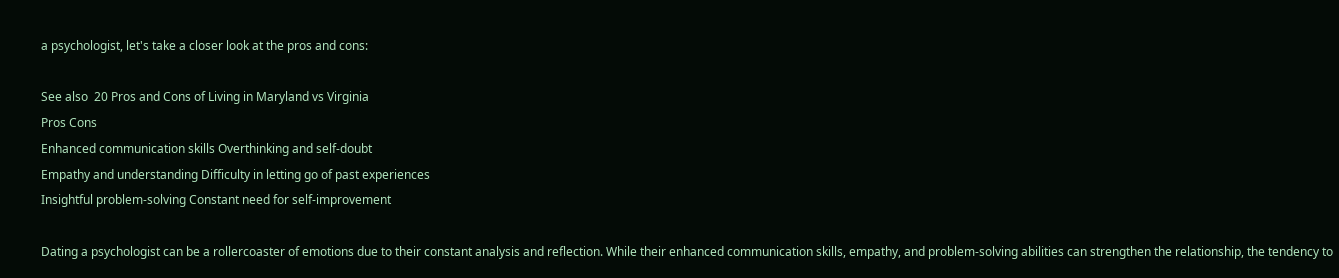a psychologist, let's take a closer look at the pros and cons:

See also  20 Pros and Cons of Living in Maryland vs Virginia
Pros Cons
Enhanced communication skills Overthinking and self-doubt
Empathy and understanding Difficulty in letting go of past experiences
Insightful problem-solving Constant need for self-improvement

Dating a psychologist can be a rollercoaster of emotions due to their constant analysis and reflection. While their enhanced communication skills, empathy, and problem-solving abilities can strengthen the relationship, the tendency to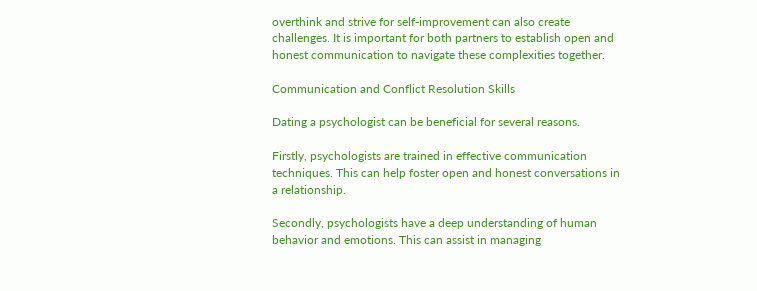overthink and strive for self-improvement can also create challenges. It is important for both partners to establish open and honest communication to navigate these complexities together.

Communication and Conflict Resolution Skills

Dating a psychologist can be beneficial for several reasons.

Firstly, psychologists are trained in effective communication techniques. This can help foster open and honest conversations in a relationship.

Secondly, psychologists have a deep understanding of human behavior and emotions. This can assist in managing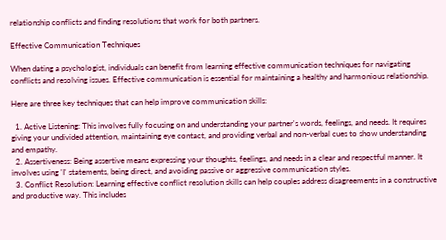relationship conflicts and finding resolutions that work for both partners.

Effective Communication Techniques

When dating a psychologist, individuals can benefit from learning effective communication techniques for navigating conflicts and resolving issues. Effective communication is essential for maintaining a healthy and harmonious relationship.

Here are three key techniques that can help improve communication skills:

  1. Active Listening: This involves fully focusing on and understanding your partner's words, feelings, and needs. It requires giving your undivided attention, maintaining eye contact, and providing verbal and non-verbal cues to show understanding and empathy.
  2. Assertiveness: Being assertive means expressing your thoughts, feelings, and needs in a clear and respectful manner. It involves using 'I' statements, being direct, and avoiding passive or aggressive communication styles.
  3. Conflict Resolution: Learning effective conflict resolution skills can help couples address disagreements in a constructive and productive way. This includes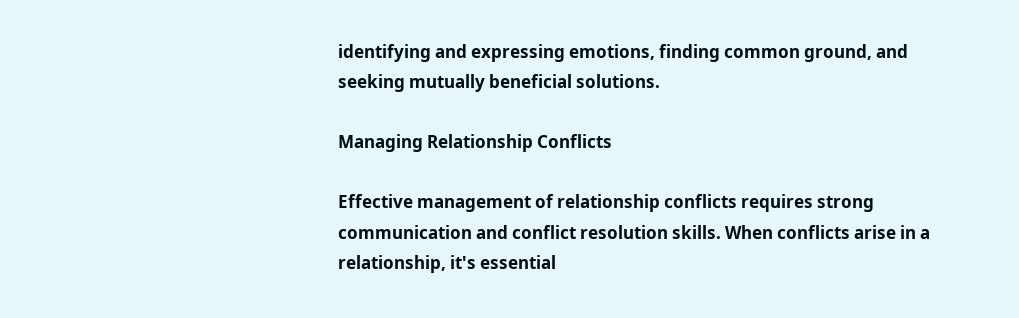identifying and expressing emotions, finding common ground, and seeking mutually beneficial solutions.

Managing Relationship Conflicts

Effective management of relationship conflicts requires strong communication and conflict resolution skills. When conflicts arise in a relationship, it's essential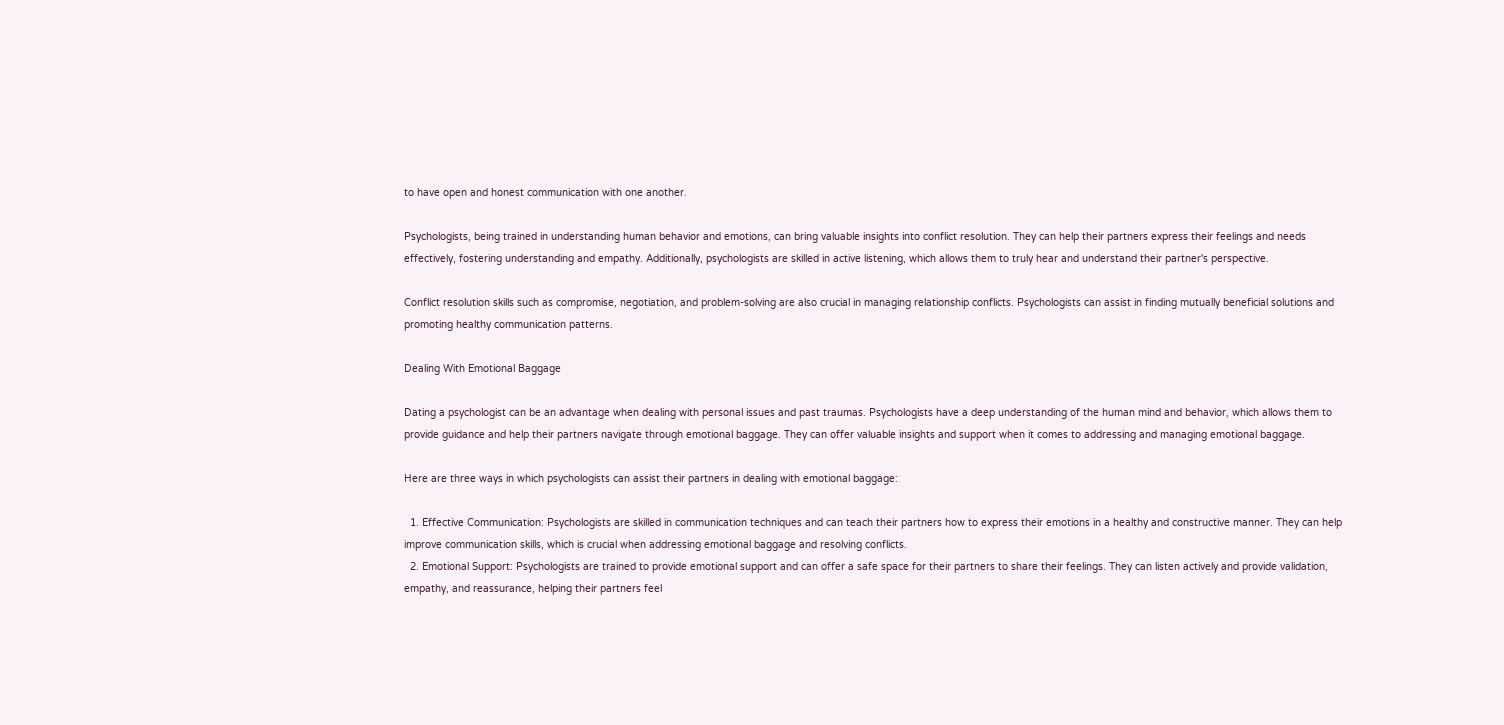to have open and honest communication with one another.

Psychologists, being trained in understanding human behavior and emotions, can bring valuable insights into conflict resolution. They can help their partners express their feelings and needs effectively, fostering understanding and empathy. Additionally, psychologists are skilled in active listening, which allows them to truly hear and understand their partner's perspective.

Conflict resolution skills such as compromise, negotiation, and problem-solving are also crucial in managing relationship conflicts. Psychologists can assist in finding mutually beneficial solutions and promoting healthy communication patterns.

Dealing With Emotional Baggage

Dating a psychologist can be an advantage when dealing with personal issues and past traumas. Psychologists have a deep understanding of the human mind and behavior, which allows them to provide guidance and help their partners navigate through emotional baggage. They can offer valuable insights and support when it comes to addressing and managing emotional baggage.

Here are three ways in which psychologists can assist their partners in dealing with emotional baggage:

  1. Effective Communication: Psychologists are skilled in communication techniques and can teach their partners how to express their emotions in a healthy and constructive manner. They can help improve communication skills, which is crucial when addressing emotional baggage and resolving conflicts.
  2. Emotional Support: Psychologists are trained to provide emotional support and can offer a safe space for their partners to share their feelings. They can listen actively and provide validation, empathy, and reassurance, helping their partners feel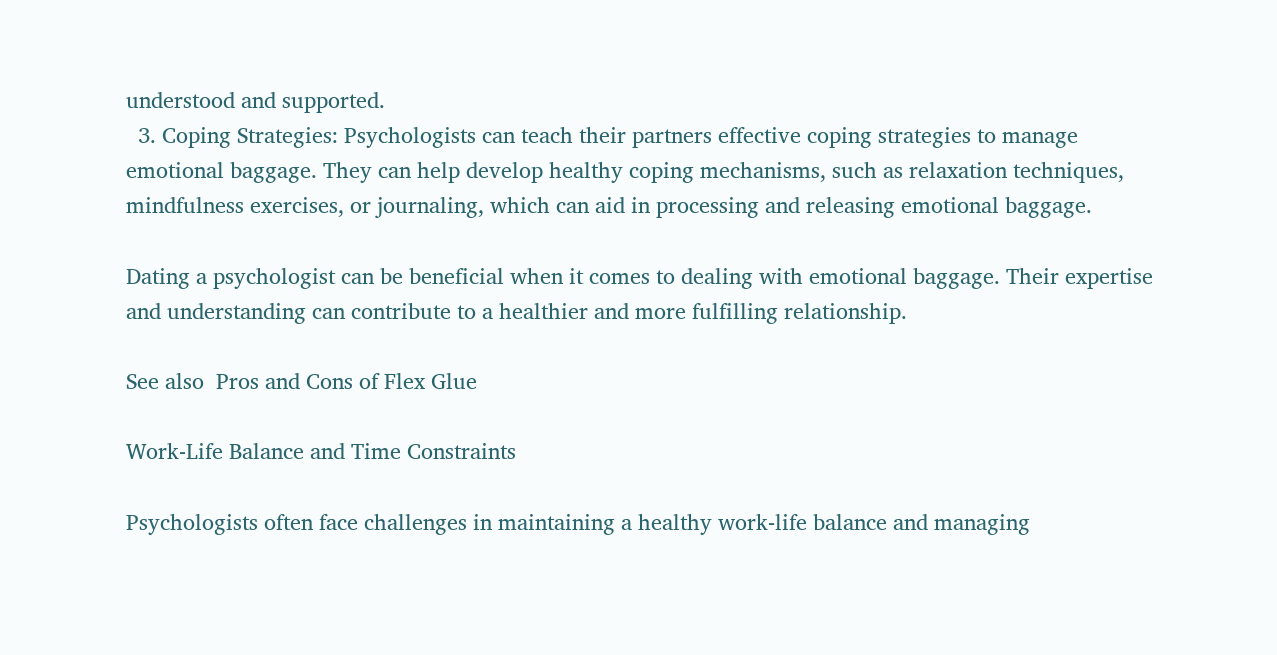understood and supported.
  3. Coping Strategies: Psychologists can teach their partners effective coping strategies to manage emotional baggage. They can help develop healthy coping mechanisms, such as relaxation techniques, mindfulness exercises, or journaling, which can aid in processing and releasing emotional baggage.

Dating a psychologist can be beneficial when it comes to dealing with emotional baggage. Their expertise and understanding can contribute to a healthier and more fulfilling relationship.

See also  Pros and Cons of Flex Glue

Work-Life Balance and Time Constraints

Psychologists often face challenges in maintaining a healthy work-life balance and managing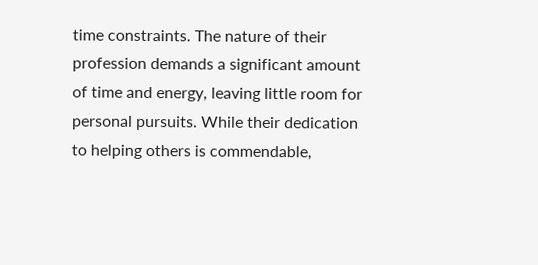time constraints. The nature of their profession demands a significant amount of time and energy, leaving little room for personal pursuits. While their dedication to helping others is commendable,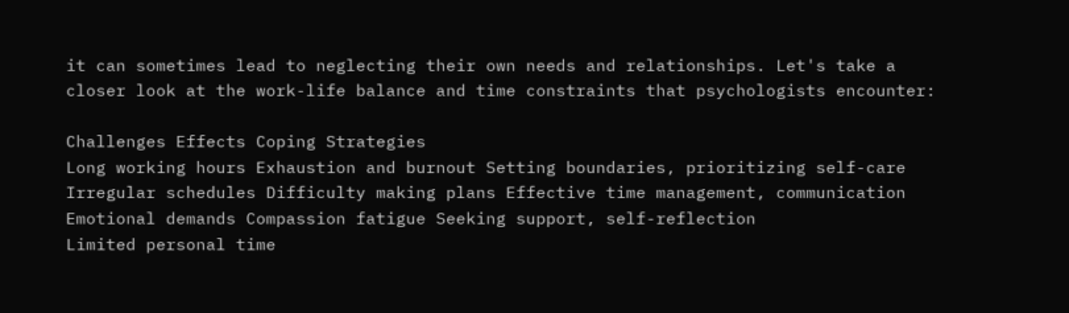it can sometimes lead to neglecting their own needs and relationships. Let's take a closer look at the work-life balance and time constraints that psychologists encounter:

Challenges Effects Coping Strategies
Long working hours Exhaustion and burnout Setting boundaries, prioritizing self-care
Irregular schedules Difficulty making plans Effective time management, communication
Emotional demands Compassion fatigue Seeking support, self-reflection
Limited personal time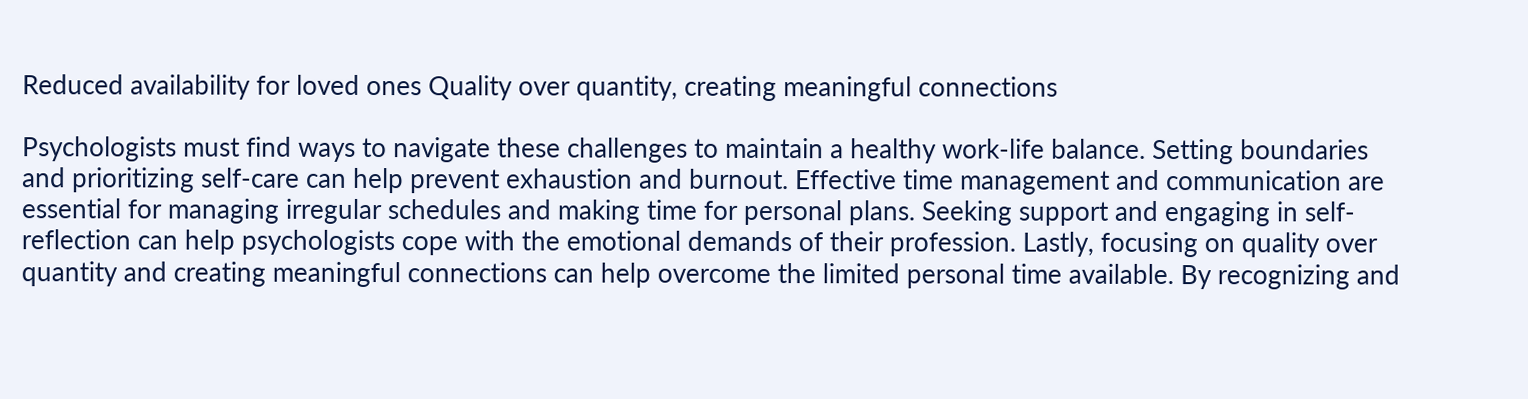Reduced availability for loved ones Quality over quantity, creating meaningful connections

Psychologists must find ways to navigate these challenges to maintain a healthy work-life balance. Setting boundaries and prioritizing self-care can help prevent exhaustion and burnout. Effective time management and communication are essential for managing irregular schedules and making time for personal plans. Seeking support and engaging in self-reflection can help psychologists cope with the emotional demands of their profession. Lastly, focusing on quality over quantity and creating meaningful connections can help overcome the limited personal time available. By recognizing and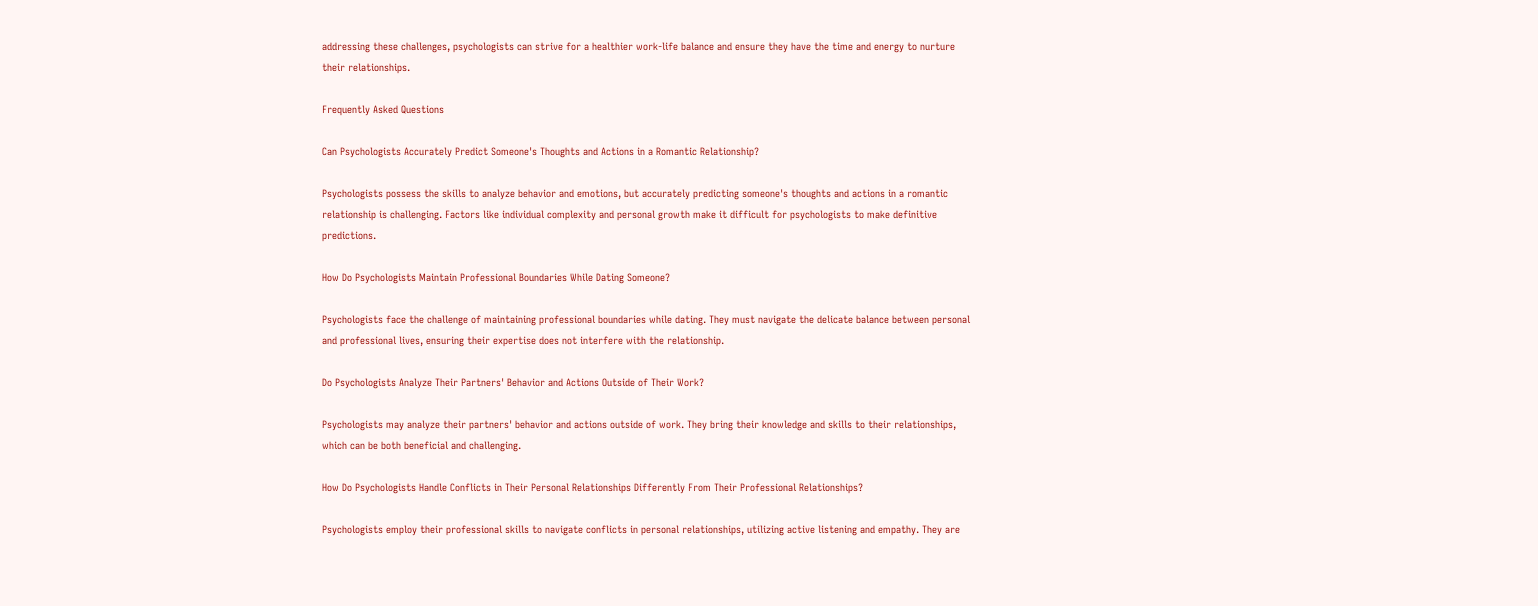addressing these challenges, psychologists can strive for a healthier work-life balance and ensure they have the time and energy to nurture their relationships.

Frequently Asked Questions

Can Psychologists Accurately Predict Someone's Thoughts and Actions in a Romantic Relationship?

Psychologists possess the skills to analyze behavior and emotions, but accurately predicting someone's thoughts and actions in a romantic relationship is challenging. Factors like individual complexity and personal growth make it difficult for psychologists to make definitive predictions.

How Do Psychologists Maintain Professional Boundaries While Dating Someone?

Psychologists face the challenge of maintaining professional boundaries while dating. They must navigate the delicate balance between personal and professional lives, ensuring their expertise does not interfere with the relationship.

Do Psychologists Analyze Their Partners' Behavior and Actions Outside of Their Work?

Psychologists may analyze their partners' behavior and actions outside of work. They bring their knowledge and skills to their relationships, which can be both beneficial and challenging.

How Do Psychologists Handle Conflicts in Their Personal Relationships Differently From Their Professional Relationships?

Psychologists employ their professional skills to navigate conflicts in personal relationships, utilizing active listening and empathy. They are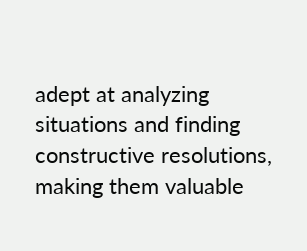adept at analyzing situations and finding constructive resolutions, making them valuable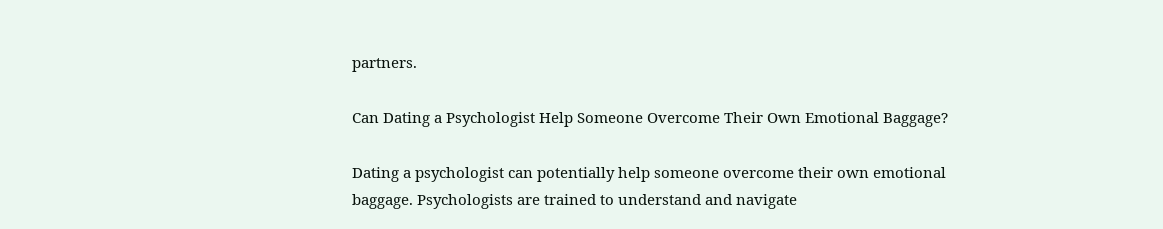partners.

Can Dating a Psychologist Help Someone Overcome Their Own Emotional Baggage?

Dating a psychologist can potentially help someone overcome their own emotional baggage. Psychologists are trained to understand and navigate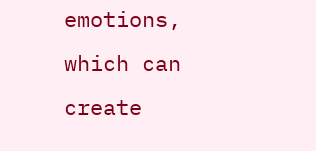emotions, which can create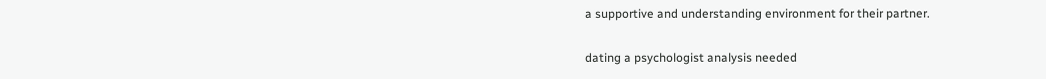a supportive and understanding environment for their partner.

dating a psychologist analysis needed